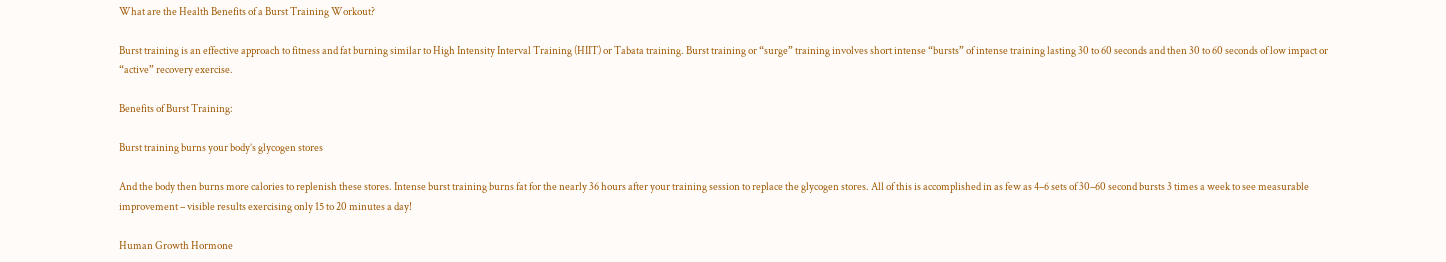What are the Health Benefits of a Burst Training Workout?

Burst training is an effective approach to fitness and fat burning similar to High Intensity Interval Training (HIIT) or Tabata training. Burst training or “surge” training involves short intense “bursts” of intense training lasting 30 to 60 seconds and then 30 to 60 seconds of low impact or “active” recovery exercise.

Benefits of Burst Training:

Burst training burns your body’s glycogen stores

And the body then burns more calories to replenish these stores. Intense burst training burns fat for the nearly 36 hours after your training session to replace the glycogen stores. All of this is accomplished in as few as 4–6 sets of 30–60 second bursts 3 times a week to see measurable improvement – visible results exercising only 15 to 20 minutes a day!

Human Growth Hormone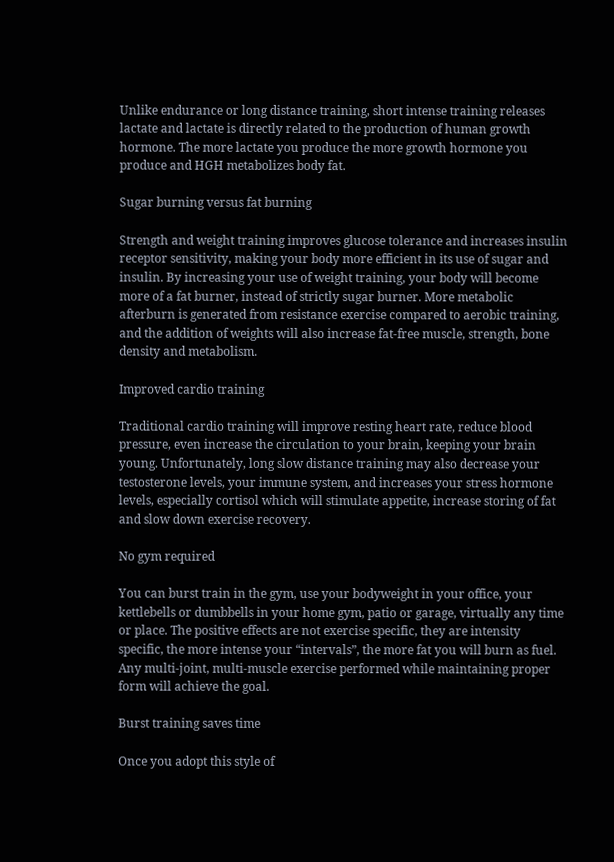Unlike endurance or long distance training, short intense training releases lactate and lactate is directly related to the production of human growth hormone. The more lactate you produce the more growth hormone you produce and HGH metabolizes body fat.

Sugar burning versus fat burning

Strength and weight training improves glucose tolerance and increases insulin receptor sensitivity, making your body more efficient in its use of sugar and insulin. By increasing your use of weight training, your body will become more of a fat burner, instead of strictly sugar burner. More metabolic afterburn is generated from resistance exercise compared to aerobic training, and the addition of weights will also increase fat-free muscle, strength, bone density and metabolism.

Improved cardio training

Traditional cardio training will improve resting heart rate, reduce blood pressure, even increase the circulation to your brain, keeping your brain young. Unfortunately, long slow distance training may also decrease your testosterone levels, your immune system, and increases your stress hormone levels, especially cortisol which will stimulate appetite, increase storing of fat and slow down exercise recovery.

No gym required

You can burst train in the gym, use your bodyweight in your office, your kettlebells or dumbbells in your home gym, patio or garage, virtually any time or place. The positive effects are not exercise specific, they are intensity specific, the more intense your “intervals”, the more fat you will burn as fuel. Any multi-joint, multi-muscle exercise performed while maintaining proper form will achieve the goal.

Burst training saves time

Once you adopt this style of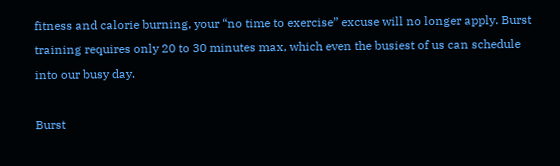fitness and calorie burning, your “no time to exercise” excuse will no longer apply. Burst training requires only 20 to 30 minutes max, which even the busiest of us can schedule into our busy day.

Burst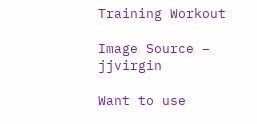Training Workout

Image Source – jjvirgin

Want to use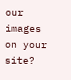our images on your site?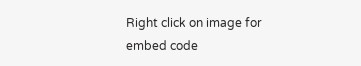Right click on image for embed code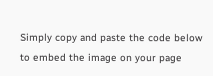Simply copy and paste the code below to embed the image on your page